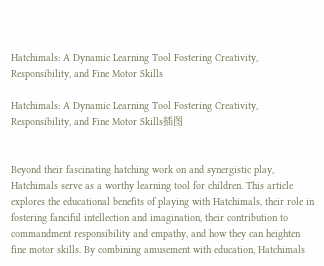Hatchimals: A Dynamic Learning Tool Fostering Creativity, Responsibility, and Fine Motor Skills

Hatchimals: A Dynamic Learning Tool Fostering Creativity, Responsibility, and Fine Motor Skills插图


Beyond their fascinating hatching work on and synergistic play, Hatchimals serve as a worthy learning tool for children. This article explores the educational benefits of playing with Hatchimals, their role in fostering fanciful intellection and imagination, their contribution to commandment responsibility and empathy, and how they can heighten fine motor skills. By combining amusement with education, Hatchimals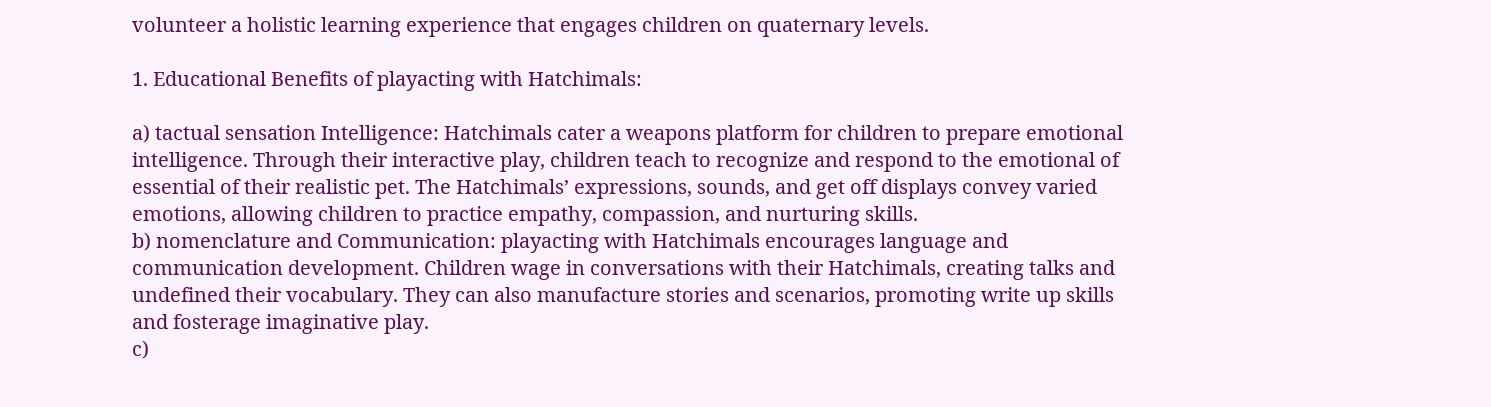volunteer a holistic learning experience that engages children on quaternary levels.

1. Educational Benefits of playacting with Hatchimals:

a) tactual sensation Intelligence: Hatchimals cater a weapons platform for children to prepare emotional intelligence. Through their interactive play, children teach to recognize and respond to the emotional of essential of their realistic pet. The Hatchimals’ expressions, sounds, and get off displays convey varied emotions, allowing children to practice empathy, compassion, and nurturing skills.
b) nomenclature and Communication: playacting with Hatchimals encourages language and communication development. Children wage in conversations with their Hatchimals, creating talks and undefined their vocabulary. They can also manufacture stories and scenarios, promoting write up skills and fosterage imaginative play.
c)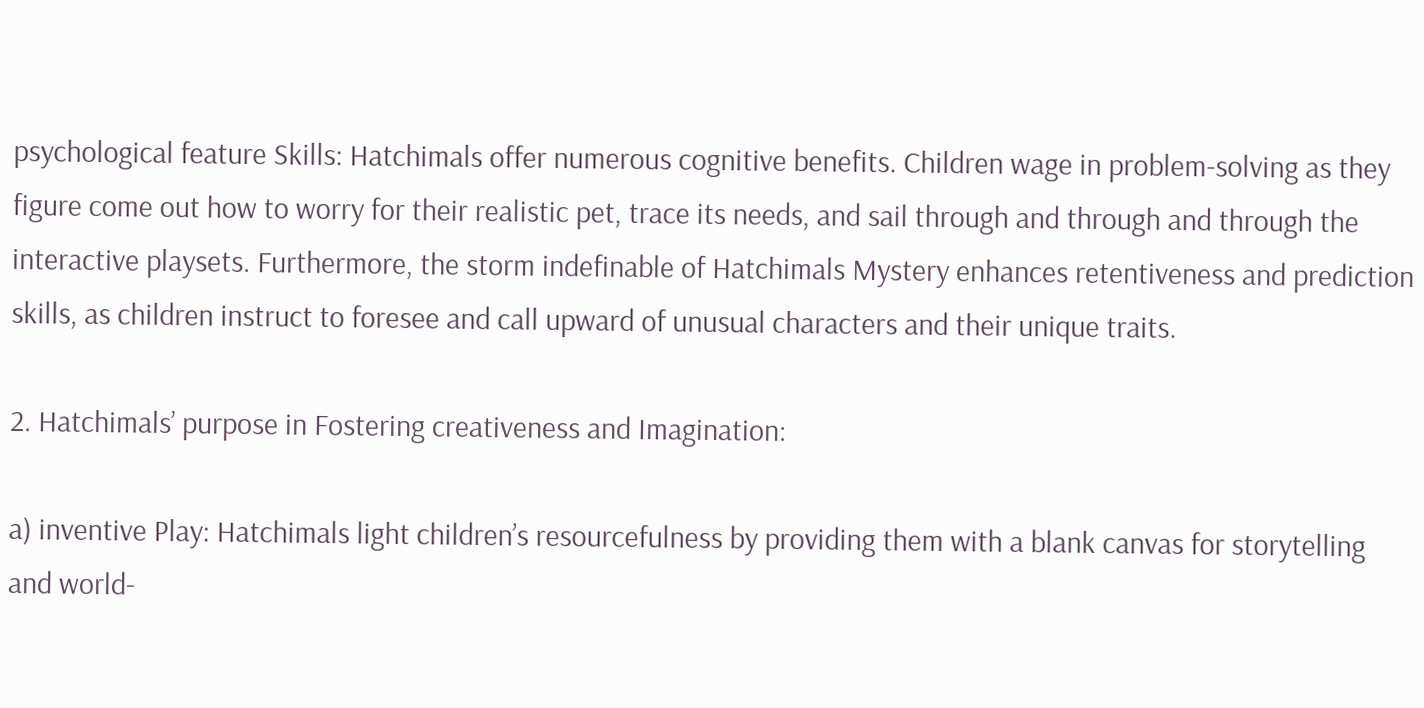psychological feature Skills: Hatchimals offer numerous cognitive benefits. Children wage in problem-solving as they figure come out how to worry for their realistic pet, trace its needs, and sail through and through and through the interactive playsets. Furthermore, the storm indefinable of Hatchimals Mystery enhances retentiveness and prediction skills, as children instruct to foresee and call upward of unusual characters and their unique traits.

2. Hatchimals’ purpose in Fostering creativeness and Imagination:

a) inventive Play: Hatchimals light children’s resourcefulness by providing them with a blank canvas for storytelling and world-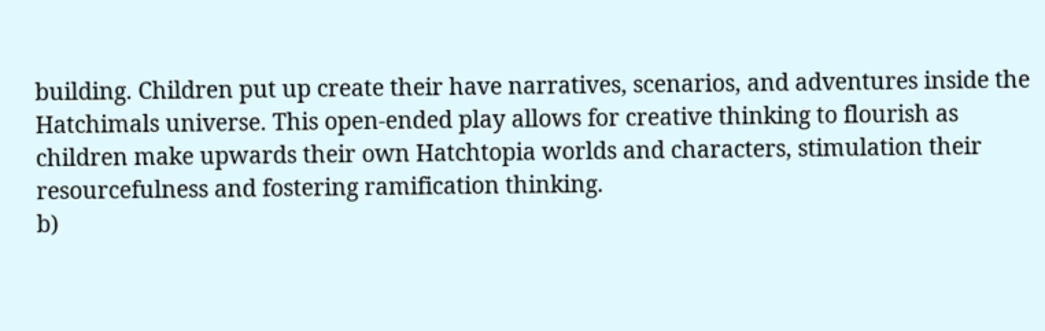building. Children put up create their have narratives, scenarios, and adventures inside the Hatchimals universe. This open-ended play allows for creative thinking to flourish as children make upwards their own Hatchtopia worlds and characters, stimulation their resourcefulness and fostering ramification thinking.
b)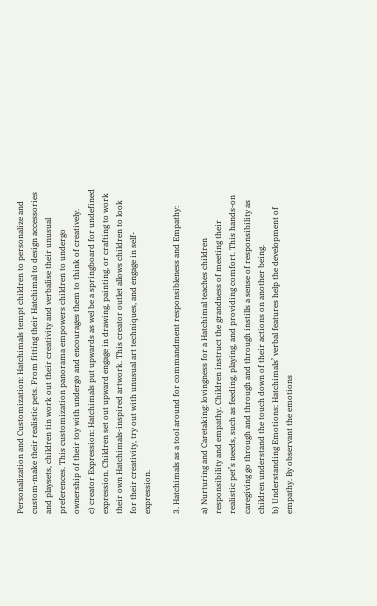Personalization and Customization: Hatchimals tempt children to personalize and custom-make their realistic pets. From fitting their Hatchimal to design accessories and playsets, children tin work out their creativity and verbalise their unusual preferences. This customization panorama empowers children to undergo ownership of their toy with undergo and encourages them to think of creatively.
c) creator Expression: Hatchimals put upwards as wel be a springboard for undefined expression. Children set out upward engage in drawing, painting, or crafting to work their own Hatchimals-inspired artwork. This creator outlet allows children to look for their creativity, try out with unusual art techniques, and engage in self-expression.

3. Hatchimals as a tool around for commandment responsibleness and Empathy:

a) Nurturing and Caretaking: lovingness for a Hatchimal teaches children responsibility and empathy. Children instruct the grandness of meeting their realistic pet’s needs, such as feeding, playing, and providing comfort. This hands-on caregiving go through and through and through instills a sense of responsibility as children understand the touch down of their actions on another being.
b) Understanding Emotions: Hatchimals’ verbal features help the development of empathy. By observant the emotions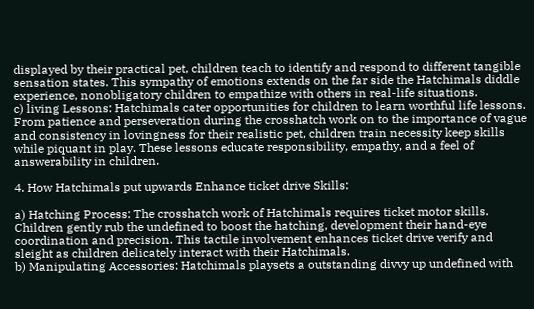displayed by their practical pet, children teach to identify and respond to different tangible sensation states. This sympathy of emotions extends on the far side the Hatchimals diddle experience, nonobligatory children to empathize with others in real-life situations.
c) living Lessons: Hatchimals cater opportunities for children to learn worthful life lessons. From patience and perseveration during the crosshatch work on to the importance of vague and consistency in lovingness for their realistic pet, children train necessity keep skills while piquant in play. These lessons educate responsibility, empathy, and a feel of answerability in children.

4. How Hatchimals put upwards Enhance ticket drive Skills:

a) Hatching Process: The crosshatch work of Hatchimals requires ticket motor skills. Children gently rub the undefined to boost the hatching, development their hand-eye coordination and precision. This tactile involvement enhances ticket drive verify and sleight as children delicately interact with their Hatchimals.
b) Manipulating Accessories: Hatchimals playsets a outstanding divvy up undefined with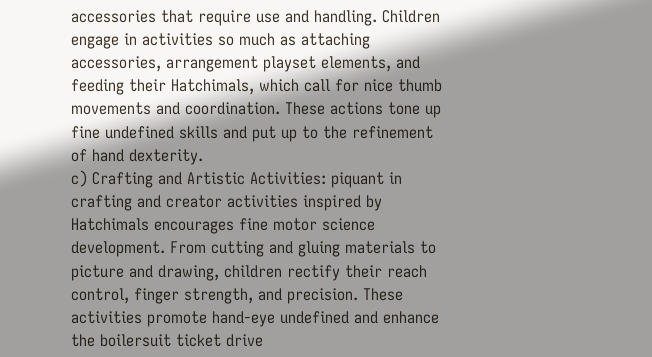accessories that require use and handling. Children engage in activities so much as attaching accessories, arrangement playset elements, and feeding their Hatchimals, which call for nice thumb movements and coordination. These actions tone up fine undefined skills and put up to the refinement of hand dexterity.
c) Crafting and Artistic Activities: piquant in crafting and creator activities inspired by Hatchimals encourages fine motor science development. From cutting and gluing materials to picture and drawing, children rectify their reach control, finger strength, and precision. These activities promote hand-eye undefined and enhance the boilersuit ticket drive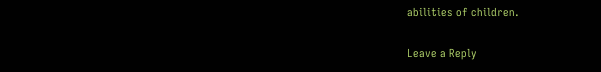abilities of children.

Leave a Reply